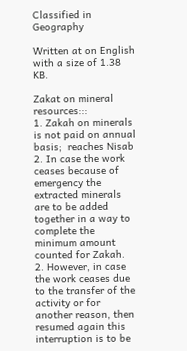Classified in Geography

Written at on English with a size of 1.38 KB.

Zakat on mineral resources:::
1. Zakah on minerals is not paid on annual basis;  reaches Nisab
2. In case the work ceases because of emergency the extracted minerals are to be added together in a way to complete the minimum amount counted for Zakah.
2. However, in case the work ceases due to the transfer of the activity or for another reason, then resumed again this interruption is to be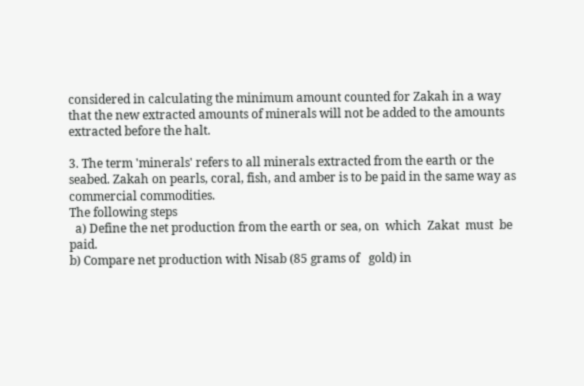considered in calculating the minimum amount counted for Zakah in a way that the new extracted amounts of minerals will not be added to the amounts extracted before the halt.

3. The term 'minerals' refers to all minerals extracted from the earth or the seabed. Zakah on pearls, coral, fish, and amber is to be paid in the same way as commercial commodities.
The following steps
  a) Define the net production from the earth or sea, on  which  Zakat  must  be paid.
b) Compare net production with Nisab (85 grams of   gold) in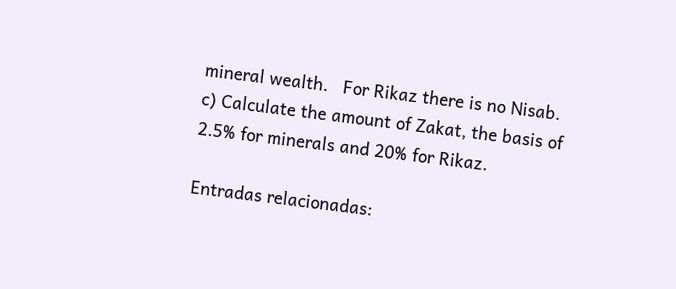mineral wealth.   For Rikaz there is no Nisab.
c) Calculate the amount of Zakat, the basis of 2.5% for minerals and 20% for Rikaz.

Entradas relacionadas: